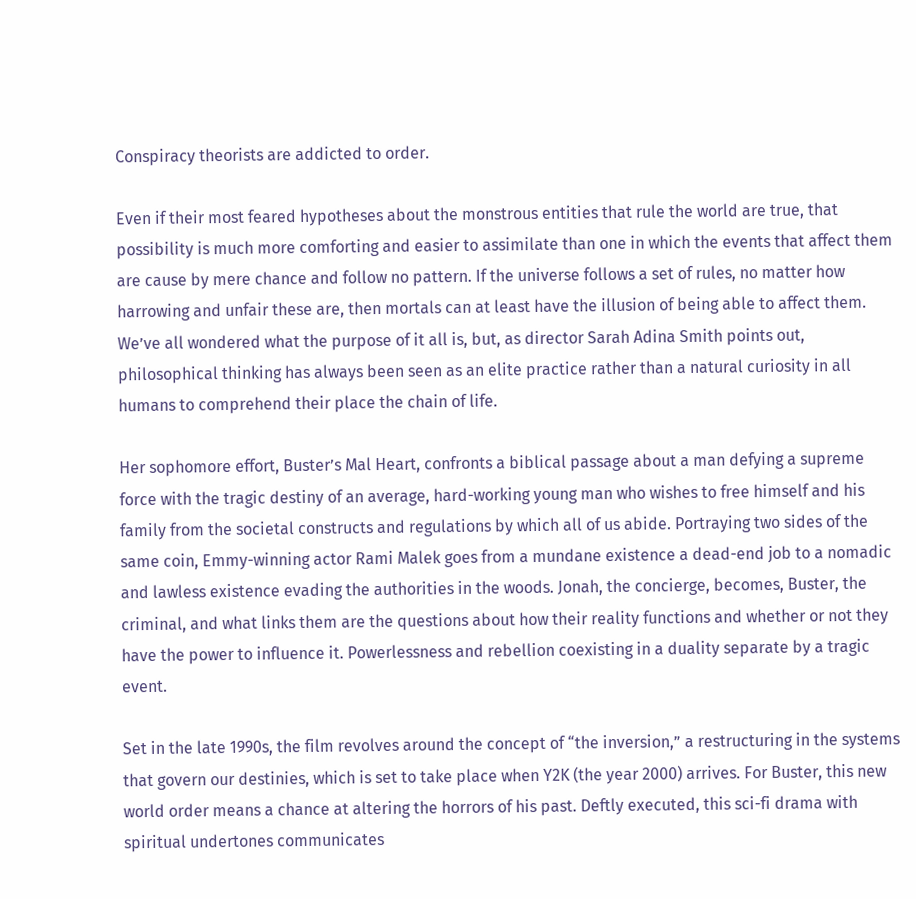Conspiracy theorists are addicted to order.

Even if their most feared hypotheses about the monstrous entities that rule the world are true, that possibility is much more comforting and easier to assimilate than one in which the events that affect them are cause by mere chance and follow no pattern. If the universe follows a set of rules, no matter how harrowing and unfair these are, then mortals can at least have the illusion of being able to affect them. We’ve all wondered what the purpose of it all is, but, as director Sarah Adina Smith points out, philosophical thinking has always been seen as an elite practice rather than a natural curiosity in all humans to comprehend their place the chain of life.

Her sophomore effort, Buster’s Mal Heart, confronts a biblical passage about a man defying a supreme force with the tragic destiny of an average, hard-working young man who wishes to free himself and his family from the societal constructs and regulations by which all of us abide. Portraying two sides of the same coin, Emmy-winning actor Rami Malek goes from a mundane existence a dead-end job to a nomadic and lawless existence evading the authorities in the woods. Jonah, the concierge, becomes, Buster, the criminal, and what links them are the questions about how their reality functions and whether or not they have the power to influence it. Powerlessness and rebellion coexisting in a duality separate by a tragic event.

Set in the late 1990s, the film revolves around the concept of “the inversion,” a restructuring in the systems that govern our destinies, which is set to take place when Y2K (the year 2000) arrives. For Buster, this new world order means a chance at altering the horrors of his past. Deftly executed, this sci-fi drama with spiritual undertones communicates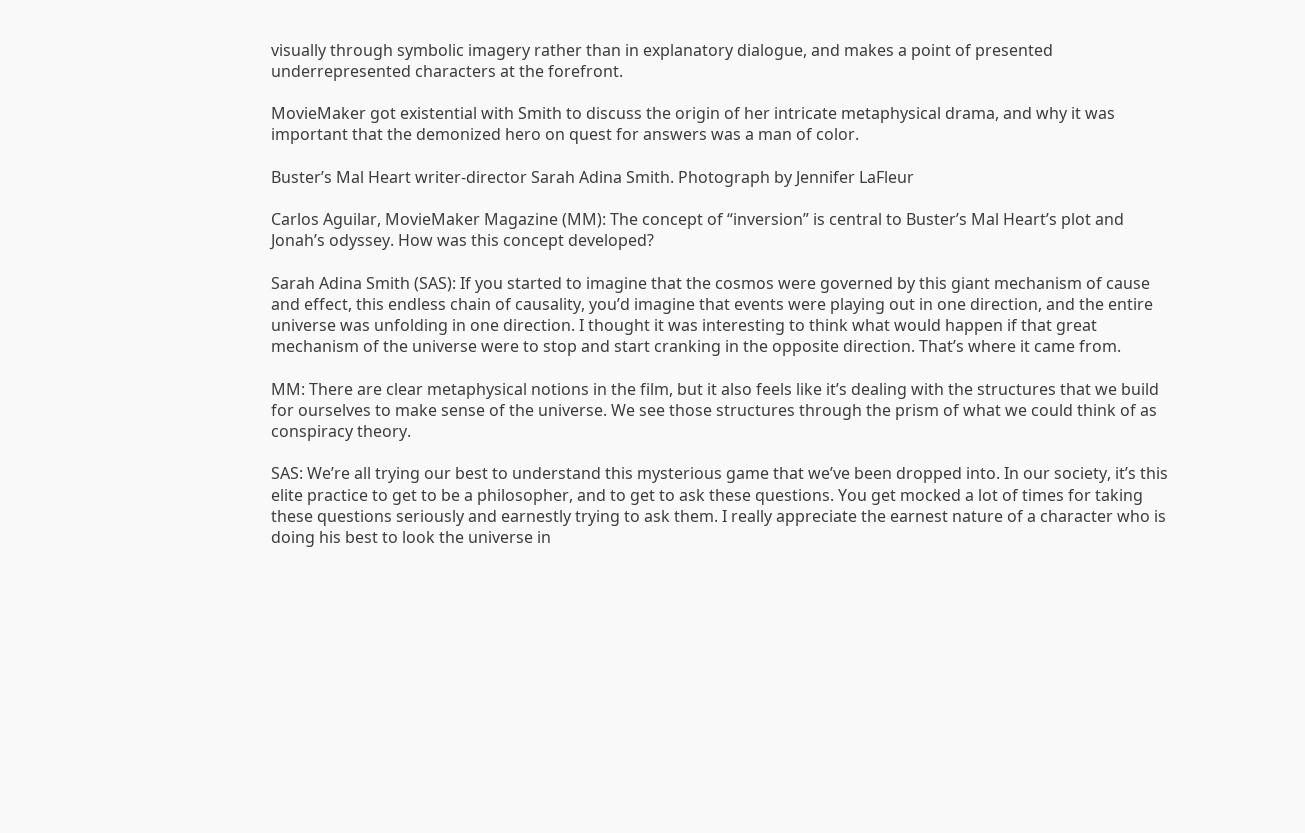visually through symbolic imagery rather than in explanatory dialogue, and makes a point of presented underrepresented characters at the forefront.

MovieMaker got existential with Smith to discuss the origin of her intricate metaphysical drama, and why it was important that the demonized hero on quest for answers was a man of color.

Buster’s Mal Heart writer-director Sarah Adina Smith. Photograph by Jennifer LaFleur

Carlos Aguilar, MovieMaker Magazine (MM): The concept of “inversion” is central to Buster’s Mal Heart’s plot and Jonah’s odyssey. How was this concept developed?

Sarah Adina Smith (SAS): If you started to imagine that the cosmos were governed by this giant mechanism of cause and effect, this endless chain of causality, you’d imagine that events were playing out in one direction, and the entire universe was unfolding in one direction. I thought it was interesting to think what would happen if that great mechanism of the universe were to stop and start cranking in the opposite direction. That’s where it came from.

MM: There are clear metaphysical notions in the film, but it also feels like it’s dealing with the structures that we build for ourselves to make sense of the universe. We see those structures through the prism of what we could think of as conspiracy theory.

SAS: We’re all trying our best to understand this mysterious game that we’ve been dropped into. In our society, it’s this elite practice to get to be a philosopher, and to get to ask these questions. You get mocked a lot of times for taking these questions seriously and earnestly trying to ask them. I really appreciate the earnest nature of a character who is doing his best to look the universe in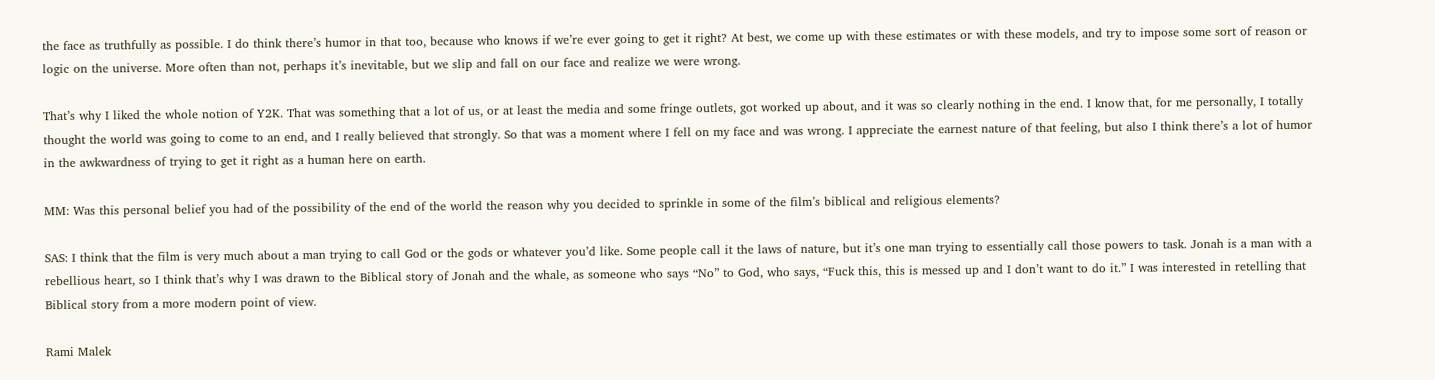the face as truthfully as possible. I do think there’s humor in that too, because who knows if we’re ever going to get it right? At best, we come up with these estimates or with these models, and try to impose some sort of reason or logic on the universe. More often than not, perhaps it’s inevitable, but we slip and fall on our face and realize we were wrong.

That’s why I liked the whole notion of Y2K. That was something that a lot of us, or at least the media and some fringe outlets, got worked up about, and it was so clearly nothing in the end. I know that, for me personally, I totally thought the world was going to come to an end, and I really believed that strongly. So that was a moment where I fell on my face and was wrong. I appreciate the earnest nature of that feeling, but also I think there’s a lot of humor in the awkwardness of trying to get it right as a human here on earth.

MM: Was this personal belief you had of the possibility of the end of the world the reason why you decided to sprinkle in some of the film’s biblical and religious elements?

SAS: I think that the film is very much about a man trying to call God or the gods or whatever you’d like. Some people call it the laws of nature, but it’s one man trying to essentially call those powers to task. Jonah is a man with a rebellious heart, so I think that’s why I was drawn to the Biblical story of Jonah and the whale, as someone who says “No” to God, who says, “Fuck this, this is messed up and I don’t want to do it.” I was interested in retelling that Biblical story from a more modern point of view.

Rami Malek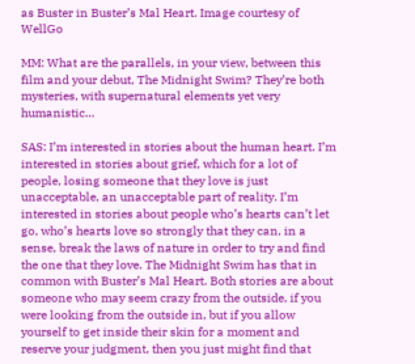as Buster in Buster’s Mal Heart. Image courtesy of WellGo

MM: What are the parallels, in your view, between this film and your debut, The Midnight Swim? They’re both mysteries, with supernatural elements yet very humanistic…

SAS: I’m interested in stories about the human heart. I’m interested in stories about grief, which for a lot of people, losing someone that they love is just unacceptable, an unacceptable part of reality. I’m interested in stories about people who’s hearts can’t let go, who’s hearts love so strongly that they can, in a sense, break the laws of nature in order to try and find the one that they love. The Midnight Swim has that in common with Buster’s Mal Heart. Both stories are about someone who may seem crazy from the outside, if you were looking from the outside in, but if you allow yourself to get inside their skin for a moment and reserve your judgment, then you just might find that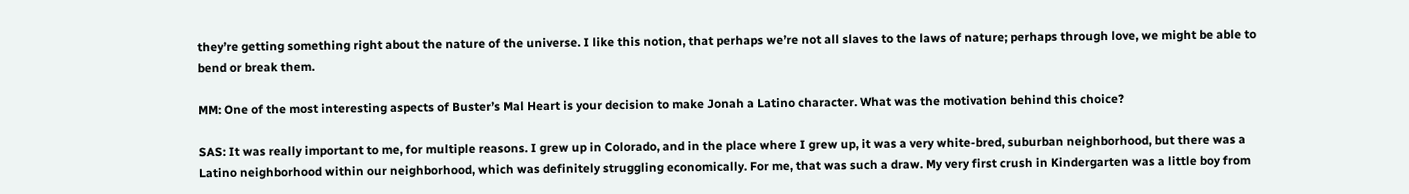they’re getting something right about the nature of the universe. I like this notion, that perhaps we’re not all slaves to the laws of nature; perhaps through love, we might be able to bend or break them.

MM: One of the most interesting aspects of Buster’s Mal Heart is your decision to make Jonah a Latino character. What was the motivation behind this choice?

SAS: It was really important to me, for multiple reasons. I grew up in Colorado, and in the place where I grew up, it was a very white-bred, suburban neighborhood, but there was a Latino neighborhood within our neighborhood, which was definitely struggling economically. For me, that was such a draw. My very first crush in Kindergarten was a little boy from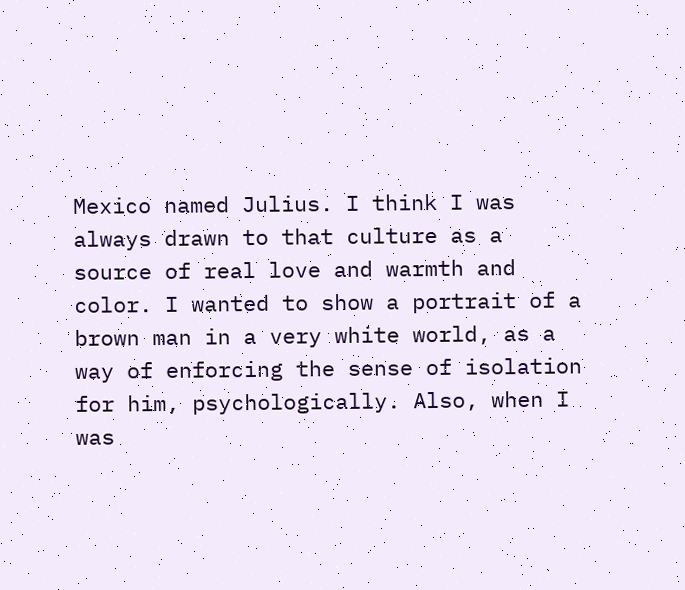Mexico named Julius. I think I was always drawn to that culture as a source of real love and warmth and color. I wanted to show a portrait of a brown man in a very white world, as a way of enforcing the sense of isolation for him, psychologically. Also, when I was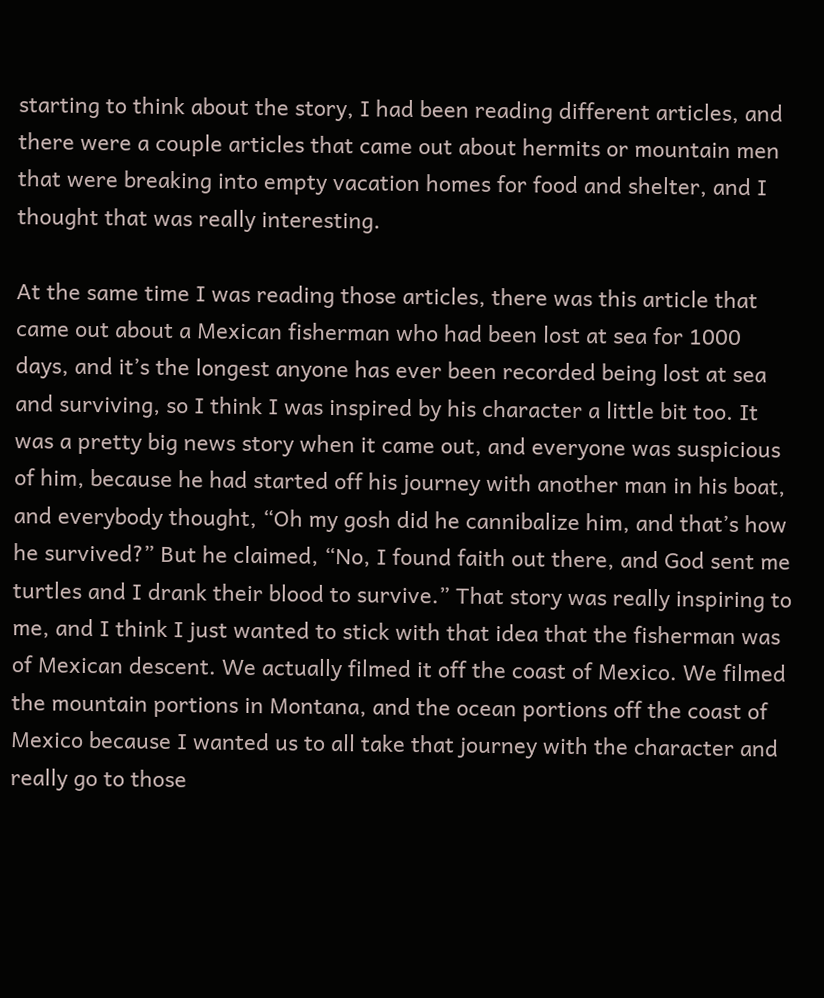starting to think about the story, I had been reading different articles, and there were a couple articles that came out about hermits or mountain men that were breaking into empty vacation homes for food and shelter, and I thought that was really interesting.

At the same time I was reading those articles, there was this article that came out about a Mexican fisherman who had been lost at sea for 1000 days, and it’s the longest anyone has ever been recorded being lost at sea and surviving, so I think I was inspired by his character a little bit too. It was a pretty big news story when it came out, and everyone was suspicious of him, because he had started off his journey with another man in his boat, and everybody thought, “Oh my gosh did he cannibalize him, and that’s how he survived?” But he claimed, “No, I found faith out there, and God sent me turtles and I drank their blood to survive.” That story was really inspiring to me, and I think I just wanted to stick with that idea that the fisherman was of Mexican descent. We actually filmed it off the coast of Mexico. We filmed the mountain portions in Montana, and the ocean portions off the coast of Mexico because I wanted us to all take that journey with the character and really go to those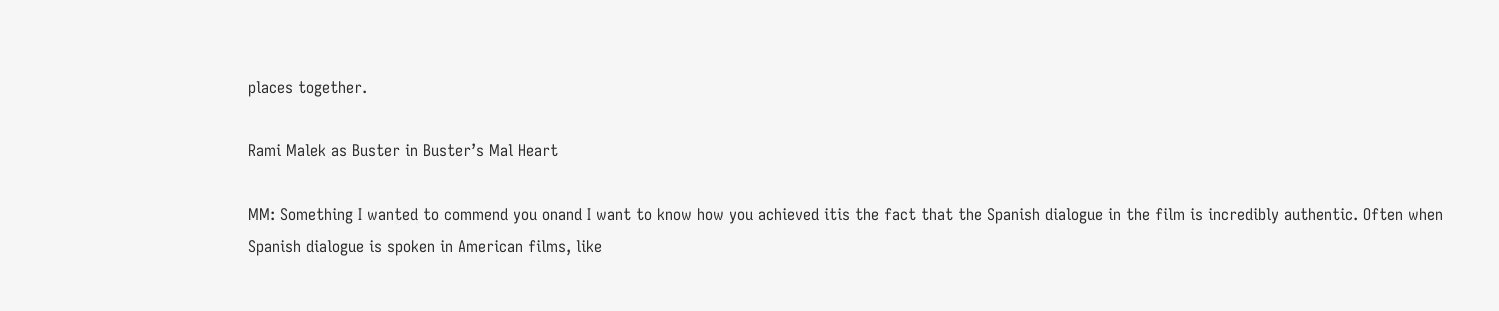places together.

Rami Malek as Buster in Buster’s Mal Heart

MM: Something I wanted to commend you onand I want to know how you achieved itis the fact that the Spanish dialogue in the film is incredibly authentic. Often when Spanish dialogue is spoken in American films, like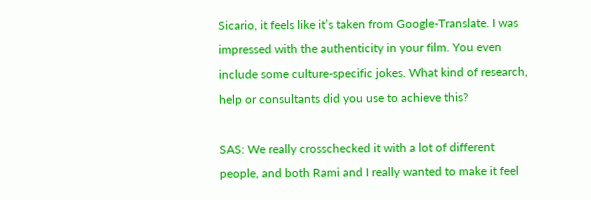Sicario, it feels like it’s taken from Google-Translate. I was impressed with the authenticity in your film. You even include some culture-specific jokes. What kind of research, help or consultants did you use to achieve this?

SAS: We really crosschecked it with a lot of different people, and both Rami and I really wanted to make it feel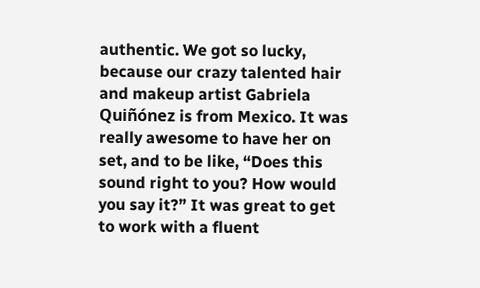authentic. We got so lucky, because our crazy talented hair and makeup artist Gabriela Quiñónez is from Mexico. It was really awesome to have her on set, and to be like, “Does this sound right to you? How would you say it?” It was great to get to work with a fluent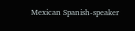Mexican Spanish-speaker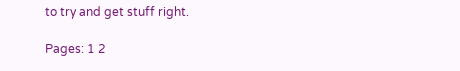to try and get stuff right.

Pages: 1 2